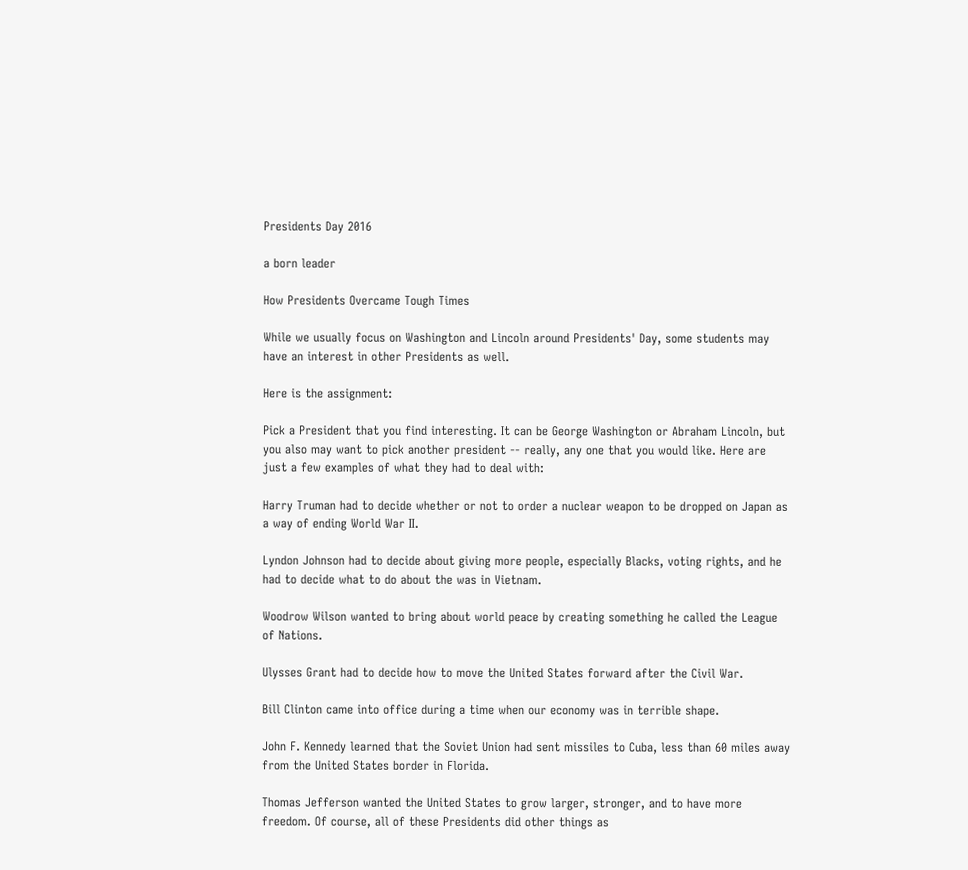Presidents Day 2016

a born leader

How Presidents Overcame Tough Times

While we usually focus on Washington and Lincoln around Presidents' Day, some students may have an interest in other Presidents as well.

Here is the assignment:

Pick a President that you find interesting. It can be George Washington or Abraham Lincoln, but you also may want to pick another president -- really, any one that you would like. Here are just a few examples of what they had to deal with:

Harry Truman had to decide whether or not to order a nuclear weapon to be dropped on Japan as a way of ending World War II.

Lyndon Johnson had to decide about giving more people, especially Blacks, voting rights, and he had to decide what to do about the was in Vietnam.

Woodrow Wilson wanted to bring about world peace by creating something he called the League of Nations.

Ulysses Grant had to decide how to move the United States forward after the Civil War.

Bill Clinton came into office during a time when our economy was in terrible shape.

John F. Kennedy learned that the Soviet Union had sent missiles to Cuba, less than 60 miles away from the United States border in Florida.

Thomas Jefferson wanted the United States to grow larger, stronger, and to have more freedom. Of course, all of these Presidents did other things as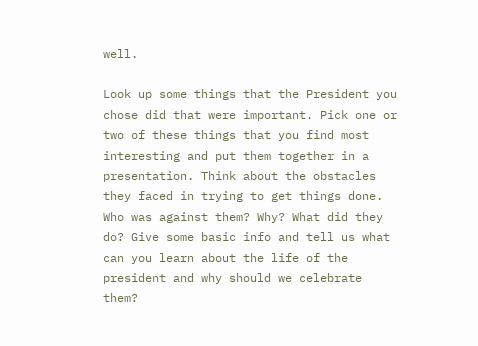well.

Look up some things that the President you chose did that were important. Pick one or two of these things that you find most interesting and put them together in a presentation. Think about the obstacles they faced in trying to get things done. Who was against them? Why? What did they do? Give some basic info and tell us what can you learn about the life of the president and why should we celebrate them?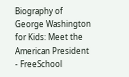Biography of George Washington for Kids: Meet the American President - FreeSchool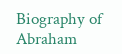Biography of Abraham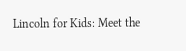Lincoln for Kids: Meet the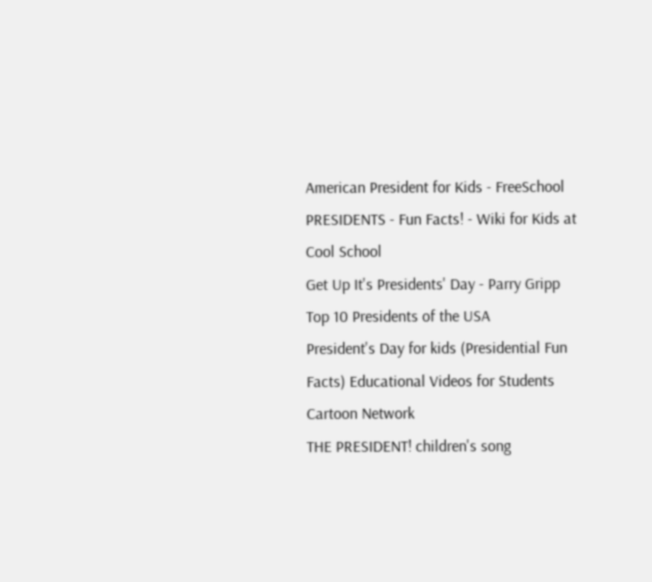American President for Kids - FreeSchool
PRESIDENTS - Fun Facts! - Wiki for Kids at Cool School
Get Up It's Presidents' Day - Parry Gripp
Top 10 Presidents of the USA
President's Day for kids (Presidential Fun Facts) Educational Videos for Students Cartoon Network
THE PRESIDENT! children's song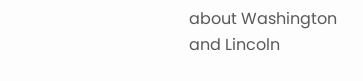about Washington and Lincoln